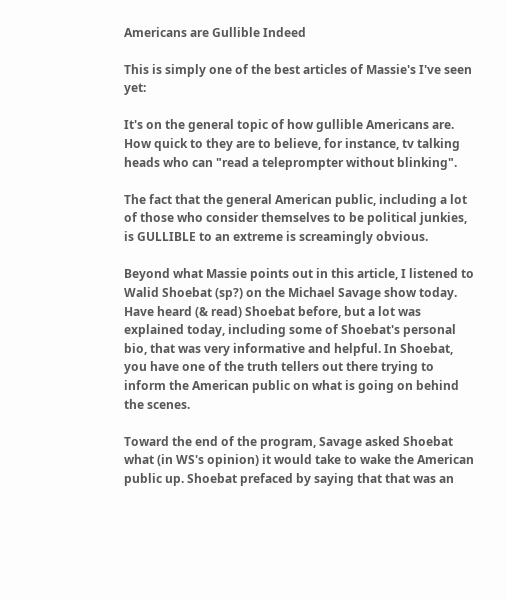Americans are Gullible Indeed

This is simply one of the best articles of Massie's I've seen yet:

It's on the general topic of how gullible Americans are. How quick to they are to believe, for instance, tv talking heads who can "read a teleprompter without blinking".

The fact that the general American public, including a lot of those who consider themselves to be political junkies, is GULLIBLE to an extreme is screamingly obvious.

Beyond what Massie points out in this article, I listened to Walid Shoebat (sp?) on the Michael Savage show today. Have heard (& read) Shoebat before, but a lot was explained today, including some of Shoebat's personal bio, that was very informative and helpful. In Shoebat, you have one of the truth tellers out there trying to inform the American public on what is going on behind the scenes.

Toward the end of the program, Savage asked Shoebat what (in WS's opinion) it would take to wake the American public up. Shoebat prefaced by saying that that was an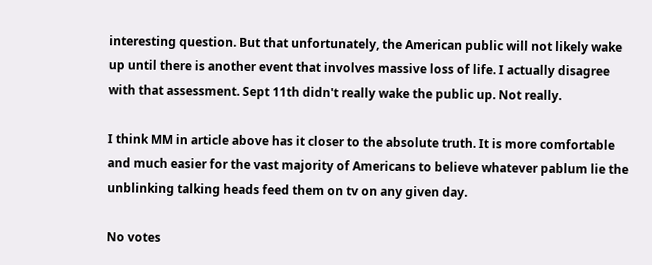interesting question. But that unfortunately, the American public will not likely wake up until there is another event that involves massive loss of life. I actually disagree with that assessment. Sept 11th didn't really wake the public up. Not really.

I think MM in article above has it closer to the absolute truth. It is more comfortable and much easier for the vast majority of Americans to believe whatever pablum lie the unblinking talking heads feed them on tv on any given day.

No votes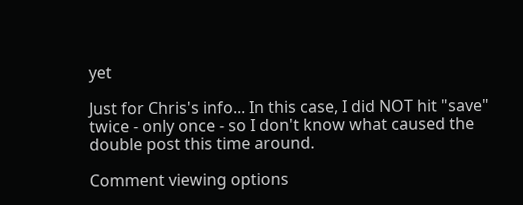yet

Just for Chris's info... In this case, I did NOT hit "save" twice - only once - so I don't know what caused the double post this time around.

Comment viewing options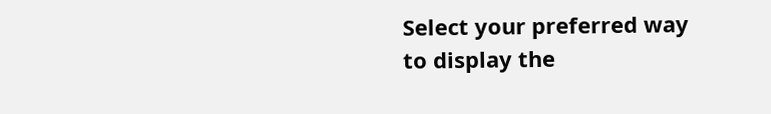Select your preferred way to display the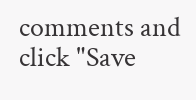comments and click "Save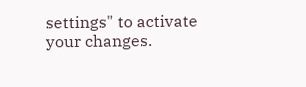settings" to activate your changes.